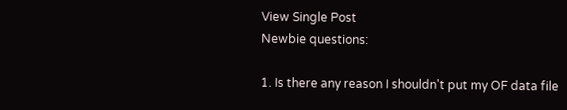View Single Post
Newbie questions:

1. Is there any reason I shouldn't put my OF data file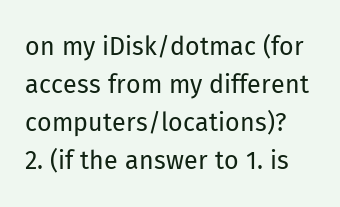on my iDisk/dotmac (for access from my different computers/locations)?
2. (if the answer to 1. is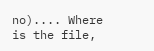no).... Where is the file,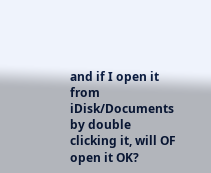and if I open it from iDisk/Documents by double clicking it, will OF open it OK?